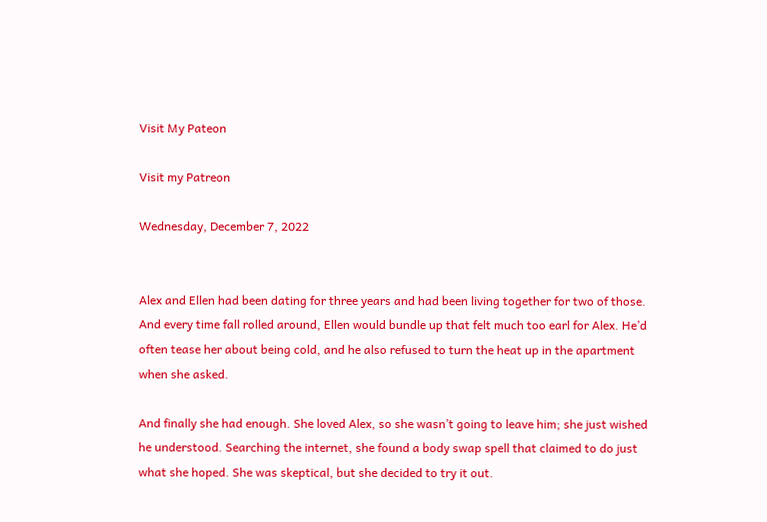Visit My Pateon

Visit my Patreon

Wednesday, December 7, 2022


Alex and Ellen had been dating for three years and had been living together for two of those. And every time fall rolled around, Ellen would bundle up that felt much too earl for Alex. He’d often tease her about being cold, and he also refused to turn the heat up in the apartment when she asked.

And finally she had enough. She loved Alex, so she wasn’t going to leave him; she just wished he understood. Searching the internet, she found a body swap spell that claimed to do just what she hoped. She was skeptical, but she decided to try it out.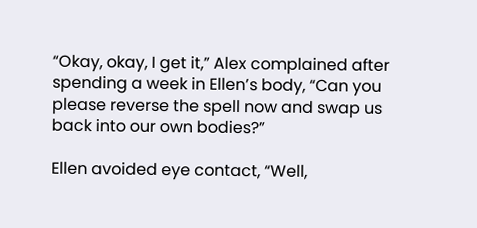“Okay, okay, I get it,” Alex complained after spending a week in Ellen’s body, “Can you please reverse the spell now and swap us back into our own bodies?”

Ellen avoided eye contact, “Well,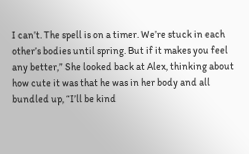I can’t. The spell is on a timer. We’re stuck in each other’s bodies until spring. But if it makes you feel any better,” She looked back at Alex, thinking about how cute it was that he was in her body and all bundled up, “I’ll be kind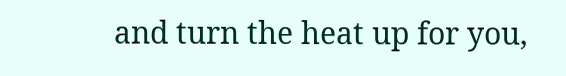and turn the heat up for you,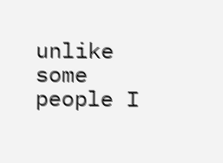unlike some people I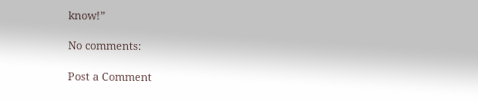know!”

No comments:

Post a Comment